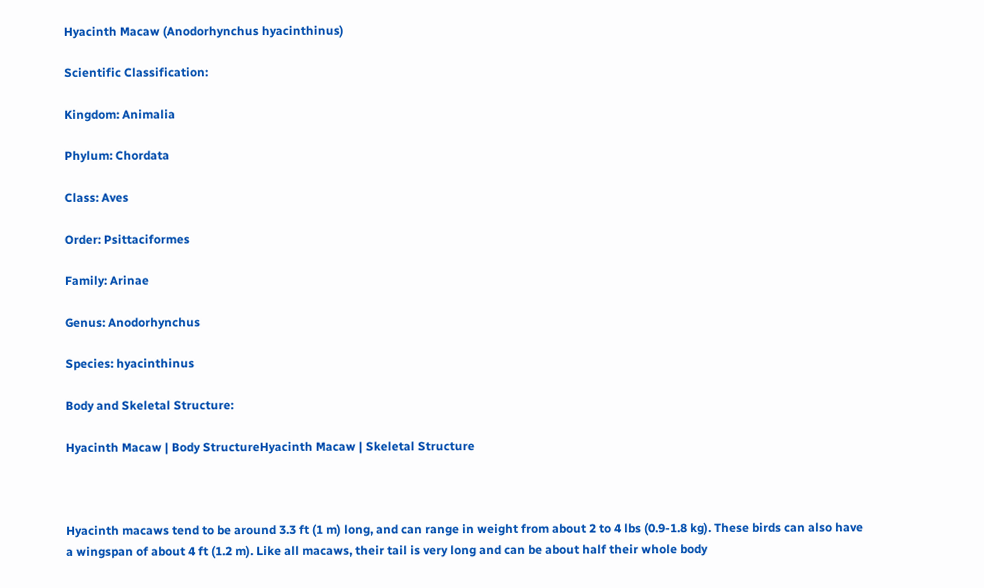Hyacinth Macaw (Anodorhynchus hyacinthinus)

Scientific Classification:

Kingdom: Animalia

Phylum: Chordata

Class: Aves

Order: Psittaciformes

Family: Arinae

Genus: Anodorhynchus

Species: hyacinthinus

Body and Skeletal Structure:

Hyacinth Macaw | Body StructureHyacinth Macaw | Skeletal Structure



Hyacinth macaws tend to be around 3.3 ft (1 m) long, and can range in weight from about 2 to 4 lbs (0.9-1.8 kg). These birds can also have a wingspan of about 4 ft (1.2 m). Like all macaws, their tail is very long and can be about half their whole body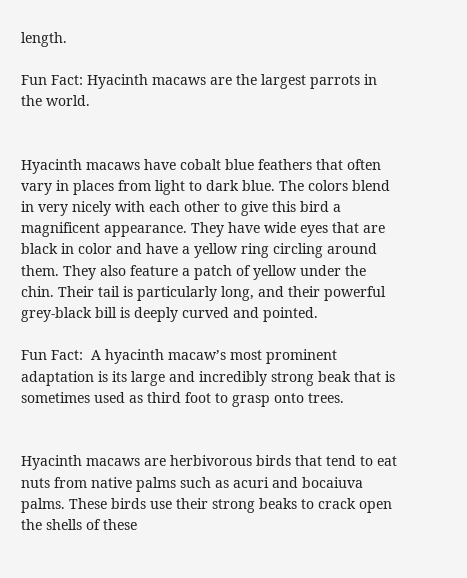length.

Fun Fact: Hyacinth macaws are the largest parrots in the world.


Hyacinth macaws have cobalt blue feathers that often vary in places from light to dark blue. The colors blend in very nicely with each other to give this bird a magnificent appearance. They have wide eyes that are black in color and have a yellow ring circling around them. They also feature a patch of yellow under the chin. Their tail is particularly long, and their powerful grey-black bill is deeply curved and pointed.

Fun Fact:  A hyacinth macaw’s most prominent adaptation is its large and incredibly strong beak that is sometimes used as third foot to grasp onto trees.


Hyacinth macaws are herbivorous birds that tend to eat nuts from native palms such as acuri and bocaiuva palms. These birds use their strong beaks to crack open the shells of these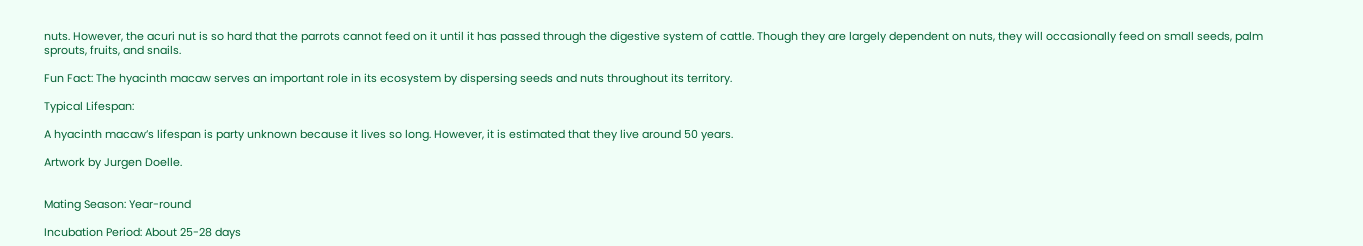nuts. However, the acuri nut is so hard that the parrots cannot feed on it until it has passed through the digestive system of cattle. Though they are largely dependent on nuts, they will occasionally feed on small seeds, palm sprouts, fruits, and snails.

Fun Fact: The hyacinth macaw serves an important role in its ecosystem by dispersing seeds and nuts throughout its territory.

Typical Lifespan:

A hyacinth macaw’s lifespan is party unknown because it lives so long. However, it is estimated that they live around 50 years.

Artwork by Jurgen Doelle.


Mating Season: Year-round

Incubation Period: About 25-28 days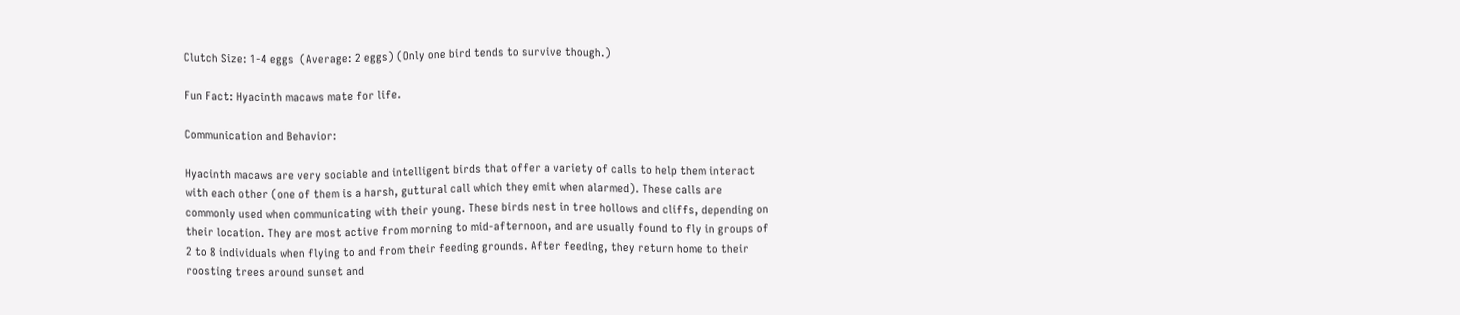Clutch Size: 1-4 eggs  (Average: 2 eggs) (Only one bird tends to survive though.)

Fun Fact: Hyacinth macaws mate for life.

Communication and Behavior:

Hyacinth macaws are very sociable and intelligent birds that offer a variety of calls to help them interact with each other (one of them is a harsh, guttural call which they emit when alarmed). These calls are commonly used when communicating with their young. These birds nest in tree hollows and cliffs, depending on their location. They are most active from morning to mid-afternoon, and are usually found to fly in groups of 2 to 8 individuals when flying to and from their feeding grounds. After feeding, they return home to their roosting trees around sunset and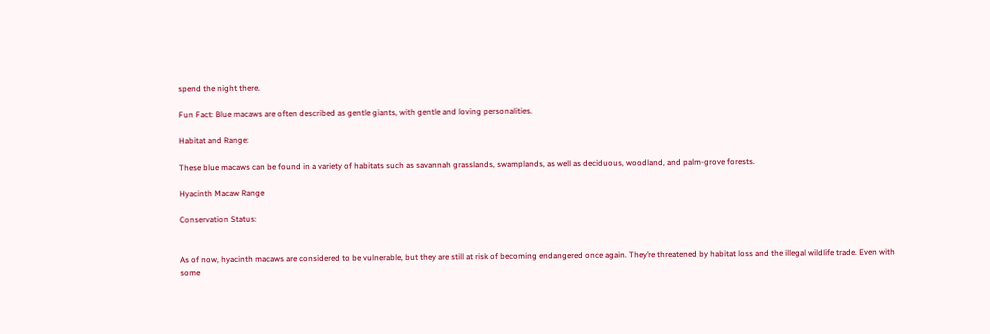spend the night there.

Fun Fact: Blue macaws are often described as gentle giants, with gentle and loving personalities.

Habitat and Range:

These blue macaws can be found in a variety of habitats such as savannah grasslands, swamplands, as well as deciduous, woodland, and palm-grove forests.

Hyacinth Macaw Range

Conservation Status:


As of now, hyacinth macaws are considered to be vulnerable, but they are still at risk of becoming endangered once again. They’re threatened by habitat loss and the illegal wildlife trade. Even with some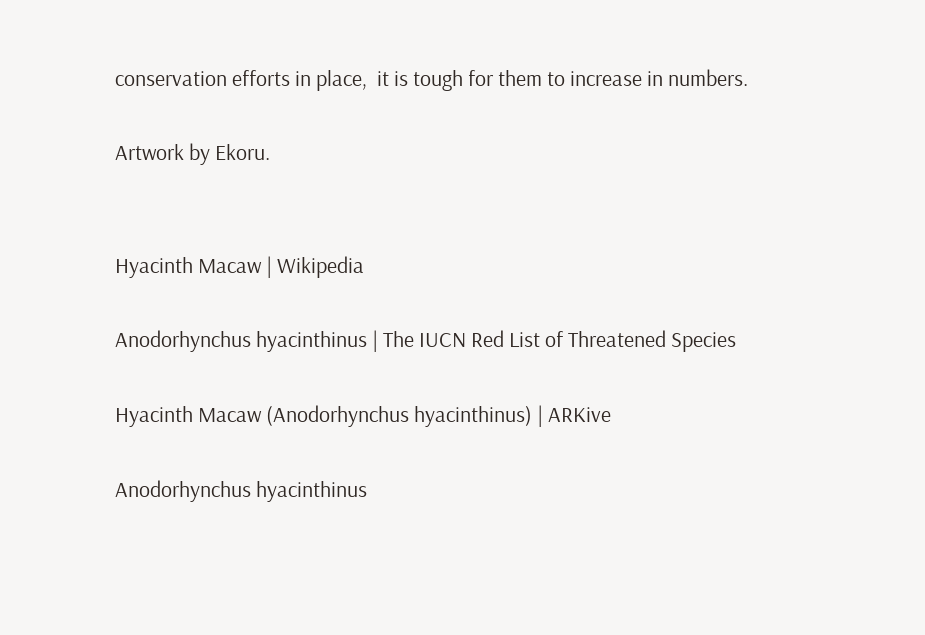conservation efforts in place,  it is tough for them to increase in numbers.

Artwork by Ekoru.


Hyacinth Macaw | Wikipedia

Anodorhynchus hyacinthinus | The IUCN Red List of Threatened Species

Hyacinth Macaw (Anodorhynchus hyacinthinus) | ARKive

Anodorhynchus hyacinthinus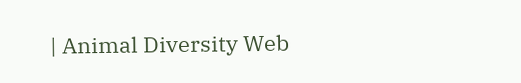| Animal Diversity Web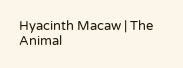Hyacinth Macaw | The Animal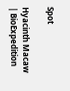Spot

Hyacinth Macaw | BioExpedition